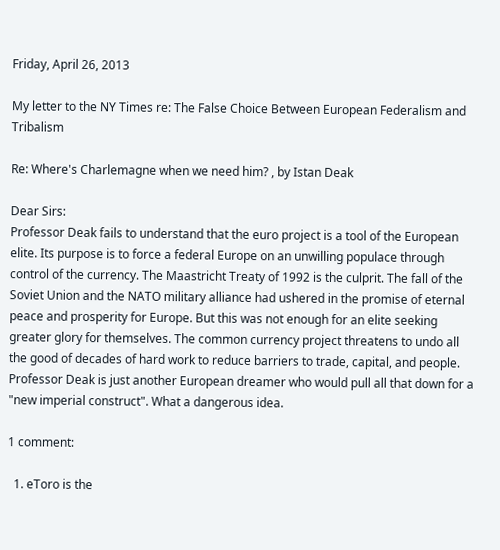Friday, April 26, 2013

My letter to the NY Times re: The False Choice Between European Federalism and Tribalism

Re: Where's Charlemagne when we need him? , by Istan Deak

Dear Sirs:
Professor Deak fails to understand that the euro project is a tool of the European elite. Its purpose is to force a federal Europe on an unwilling populace through control of the currency. The Maastricht Treaty of 1992 is the culprit. The fall of the Soviet Union and the NATO military alliance had ushered in the promise of eternal peace and prosperity for Europe. But this was not enough for an elite seeking greater glory for themselves. The common currency project threatens to undo all the good of decades of hard work to reduce barriers to trade, capital, and people. Professor Deak is just another European dreamer who would pull all that down for a "new imperial construct". What a dangerous idea.

1 comment:

  1. eToro is the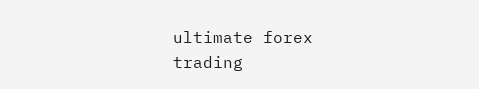ultimate forex trading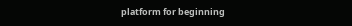platform for beginning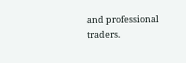and professional traders.